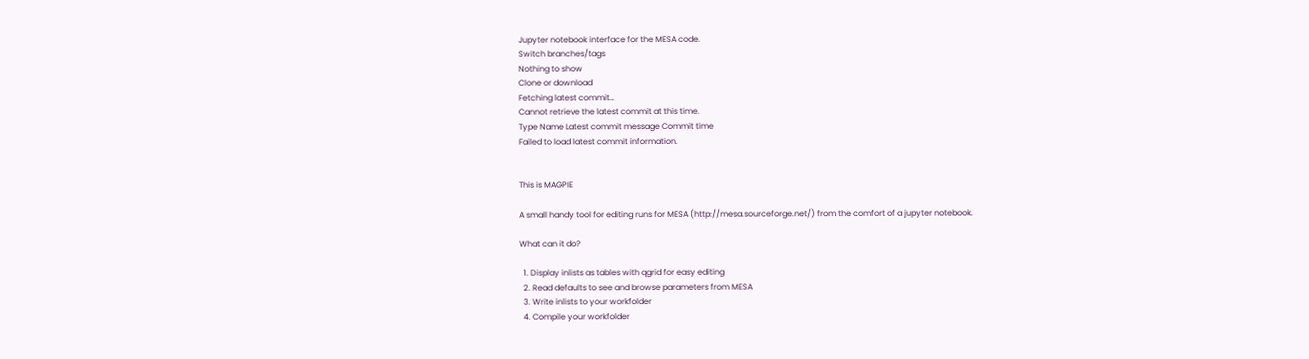Jupyter notebook interface for the MESA code.
Switch branches/tags
Nothing to show
Clone or download
Fetching latest commit…
Cannot retrieve the latest commit at this time.
Type Name Latest commit message Commit time
Failed to load latest commit information.


This is MAGPIE

A small handy tool for editing runs for MESA (http://mesa.sourceforge.net/) from the comfort of a jupyter notebook.

What can it do?

  1. Display inlists as tables with qgrid for easy editing
  2. Read defaults to see and browse parameters from MESA
  3. Write inlists to your workfolder
  4. Compile your workfolder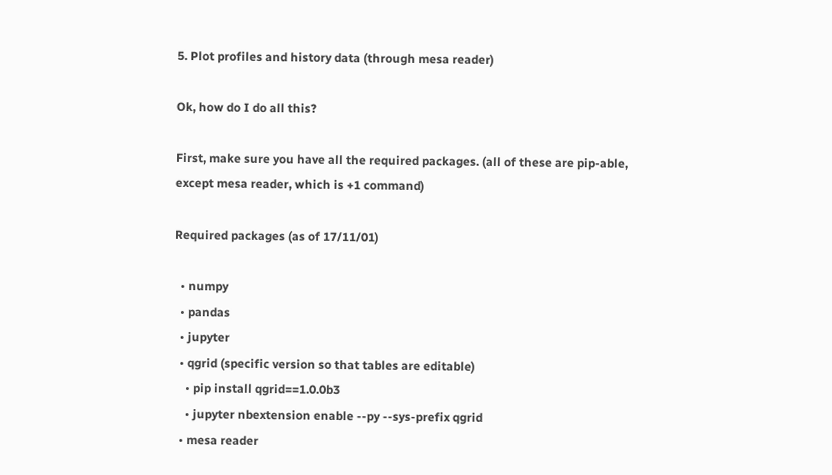5. Plot profiles and history data (through mesa reader)

Ok, how do I do all this?

First, make sure you have all the required packages. (all of these are pip-able, except mesa reader, which is +1 command)

Required packages (as of 17/11/01)

  • numpy
  • pandas
  • jupyter
  • qgrid (specific version so that tables are editable)
    • pip install qgrid==1.0.0b3
    • jupyter nbextension enable --py --sys-prefix qgrid
  • mesa reader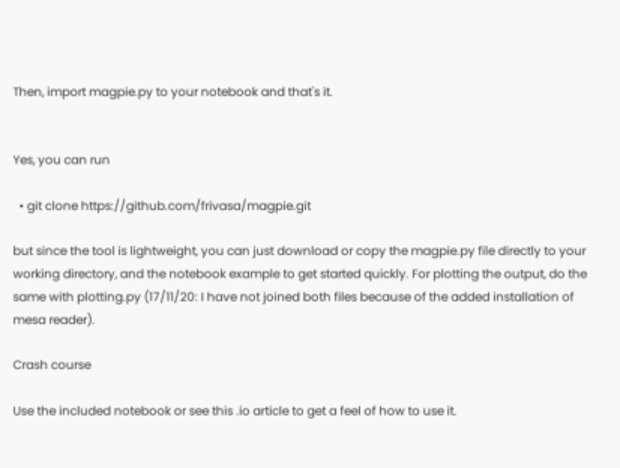Then, import magpie.py to your notebook and that's it.


Yes, you can run

  • git clone https://github.com/frivasa/magpie.git

but since the tool is lightweight, you can just download or copy the magpie.py file directly to your working directory, and the notebook example to get started quickly. For plotting the output, do the same with plotting.py (17/11/20: I have not joined both files because of the added installation of mesa reader).

Crash course

Use the included notebook or see this .io article to get a feel of how to use it.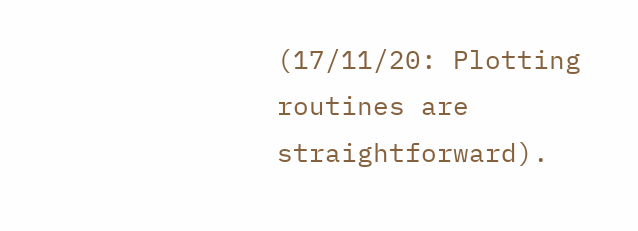(17/11/20: Plotting routines are straightforward).